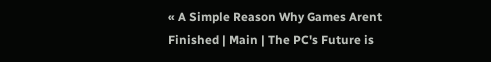« A Simple Reason Why Games Arent Finished | Main | The PC's Future is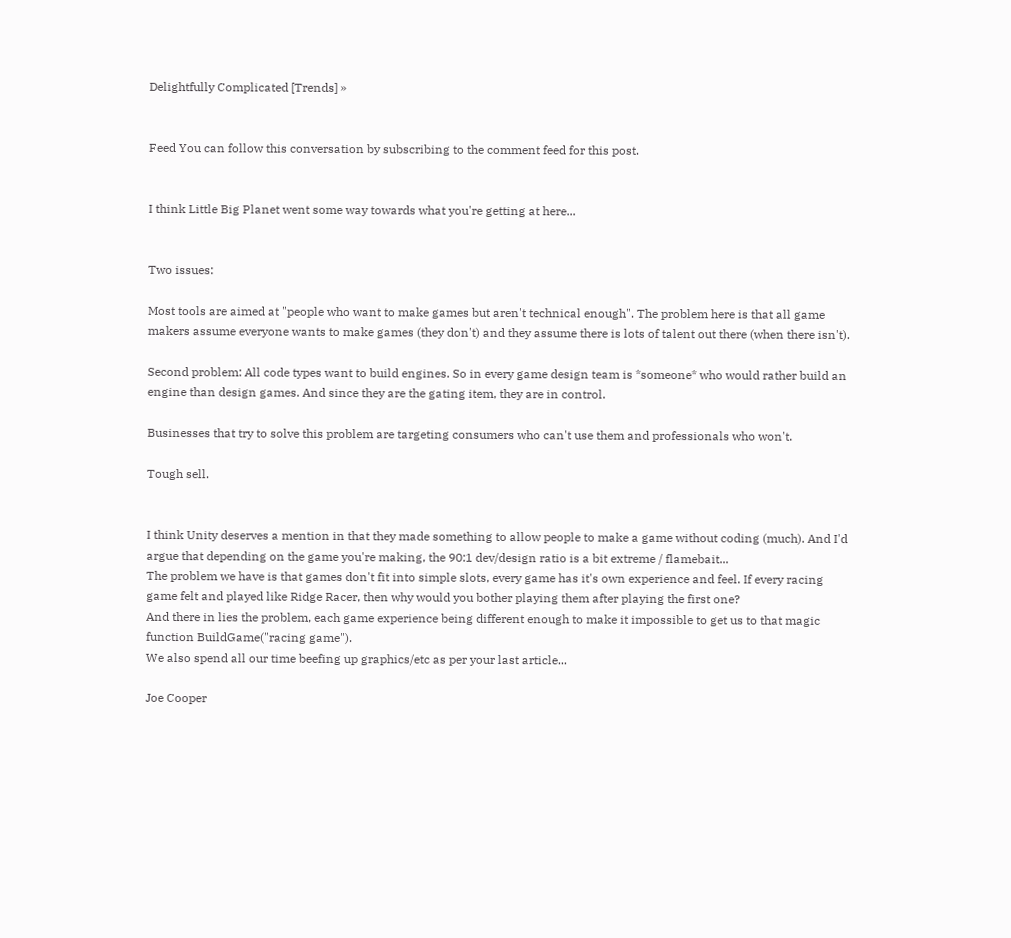Delightfully Complicated [Trends] »


Feed You can follow this conversation by subscribing to the comment feed for this post.


I think Little Big Planet went some way towards what you're getting at here...


Two issues:

Most tools are aimed at "people who want to make games but aren't technical enough". The problem here is that all game makers assume everyone wants to make games (they don't) and they assume there is lots of talent out there (when there isn't).

Second problem: All code types want to build engines. So in every game design team is *someone* who would rather build an engine than design games. And since they are the gating item, they are in control.

Businesses that try to solve this problem are targeting consumers who can't use them and professionals who won't.

Tough sell.


I think Unity deserves a mention in that they made something to allow people to make a game without coding (much). And I'd argue that depending on the game you're making, the 90:1 dev/design ratio is a bit extreme / flamebait...
The problem we have is that games don't fit into simple slots, every game has it's own experience and feel. If every racing game felt and played like Ridge Racer, then why would you bother playing them after playing the first one?
And there in lies the problem, each game experience being different enough to make it impossible to get us to that magic function BuildGame("racing game").
We also spend all our time beefing up graphics/etc as per your last article...

Joe Cooper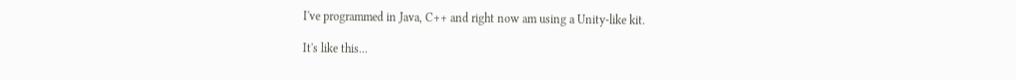I've programmed in Java, C++ and right now am using a Unity-like kit.

It's like this...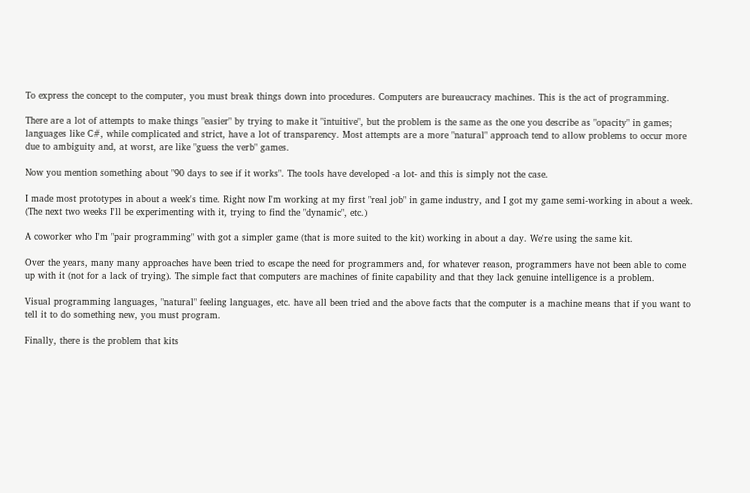To express the concept to the computer, you must break things down into procedures. Computers are bureaucracy machines. This is the act of programming.

There are a lot of attempts to make things "easier" by trying to make it "intuitive", but the problem is the same as the one you describe as "opacity" in games; languages like C#, while complicated and strict, have a lot of transparency. Most attempts are a more "natural" approach tend to allow problems to occur more due to ambiguity and, at worst, are like "guess the verb" games.

Now you mention something about "90 days to see if it works". The tools have developed -a lot- and this is simply not the case.

I made most prototypes in about a week's time. Right now I'm working at my first "real job" in game industry, and I got my game semi-working in about a week. (The next two weeks I'll be experimenting with it, trying to find the "dynamic", etc.)

A coworker who I'm "pair programming" with got a simpler game (that is more suited to the kit) working in about a day. We're using the same kit.

Over the years, many many approaches have been tried to escape the need for programmers and, for whatever reason, programmers have not been able to come up with it (not for a lack of trying). The simple fact that computers are machines of finite capability and that they lack genuine intelligence is a problem.

Visual programming languages, "natural" feeling languages, etc. have all been tried and the above facts that the computer is a machine means that if you want to tell it to do something new, you must program.

Finally, there is the problem that kits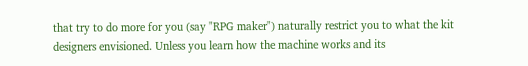that try to do more for you (say "RPG maker") naturally restrict you to what the kit designers envisioned. Unless you learn how the machine works and its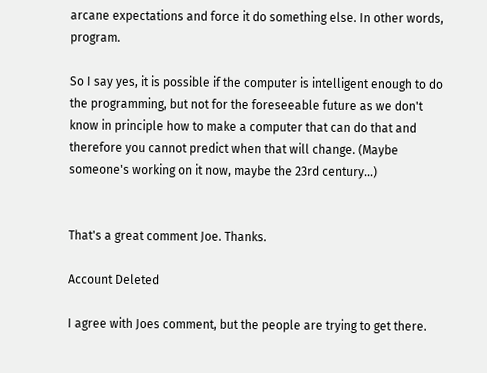arcane expectations and force it do something else. In other words, program.

So I say yes, it is possible if the computer is intelligent enough to do the programming, but not for the foreseeable future as we don't know in principle how to make a computer that can do that and therefore you cannot predict when that will change. (Maybe someone's working on it now, maybe the 23rd century...)


That's a great comment Joe. Thanks.

Account Deleted

I agree with Joes comment, but the people are trying to get there.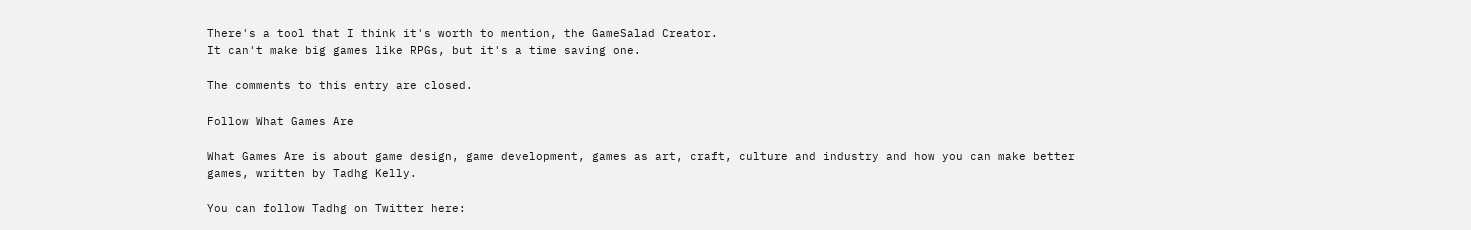There's a tool that I think it's worth to mention, the GameSalad Creator.
It can't make big games like RPGs, but it's a time saving one.

The comments to this entry are closed.

Follow What Games Are

What Games Are is about game design, game development, games as art, craft, culture and industry and how you can make better games, written by Tadhg Kelly.

You can follow Tadhg on Twitter here: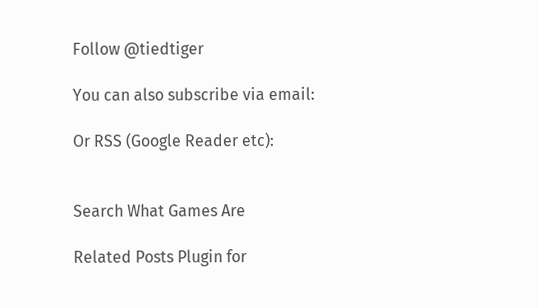Follow @tiedtiger

You can also subscribe via email:

Or RSS (Google Reader etc):


Search What Games Are

Related Posts Plugin for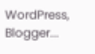WordPress, Blogger...